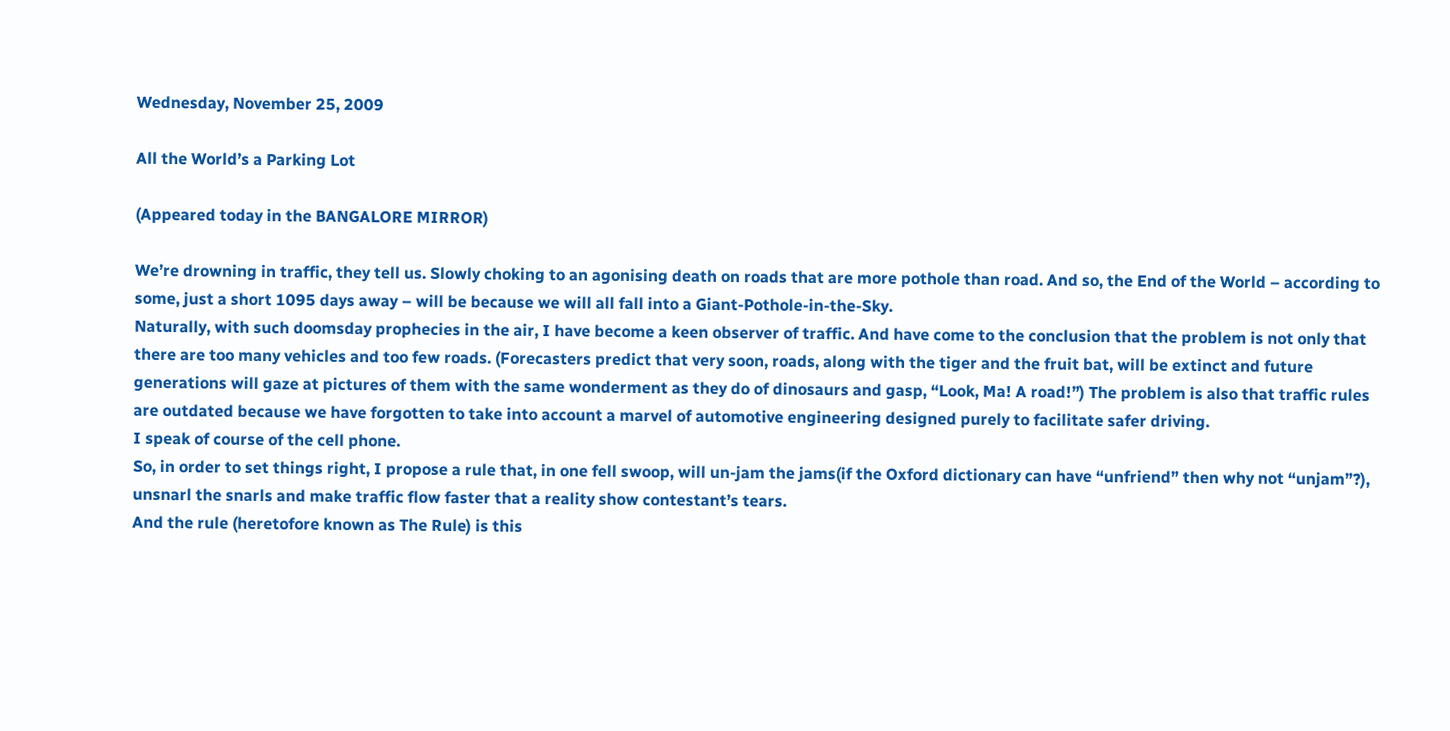Wednesday, November 25, 2009

All the World’s a Parking Lot

(Appeared today in the BANGALORE MIRROR)

We’re drowning in traffic, they tell us. Slowly choking to an agonising death on roads that are more pothole than road. And so, the End of the World – according to some, just a short 1095 days away – will be because we will all fall into a Giant-Pothole-in-the-Sky.
Naturally, with such doomsday prophecies in the air, I have become a keen observer of traffic. And have come to the conclusion that the problem is not only that there are too many vehicles and too few roads. (Forecasters predict that very soon, roads, along with the tiger and the fruit bat, will be extinct and future generations will gaze at pictures of them with the same wonderment as they do of dinosaurs and gasp, “Look, Ma! A road!”) The problem is also that traffic rules are outdated because we have forgotten to take into account a marvel of automotive engineering designed purely to facilitate safer driving.
I speak of course of the cell phone.
So, in order to set things right, I propose a rule that, in one fell swoop, will un-jam the jams(if the Oxford dictionary can have “unfriend” then why not “unjam”?), unsnarl the snarls and make traffic flow faster that a reality show contestant’s tears.
And the rule (heretofore known as The Rule) is this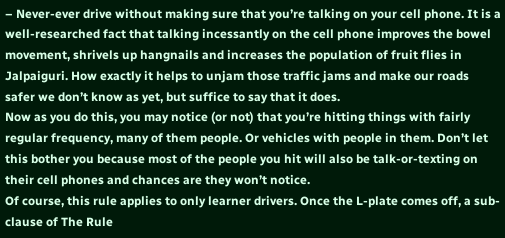– Never-ever drive without making sure that you’re talking on your cell phone. It is a well-researched fact that talking incessantly on the cell phone improves the bowel movement, shrivels up hangnails and increases the population of fruit flies in Jalpaiguri. How exactly it helps to unjam those traffic jams and make our roads safer we don’t know as yet, but suffice to say that it does.
Now as you do this, you may notice (or not) that you’re hitting things with fairly regular frequency, many of them people. Or vehicles with people in them. Don’t let this bother you because most of the people you hit will also be talk-or-texting on their cell phones and chances are they won’t notice.
Of course, this rule applies to only learner drivers. Once the L-plate comes off, a sub-clause of The Rule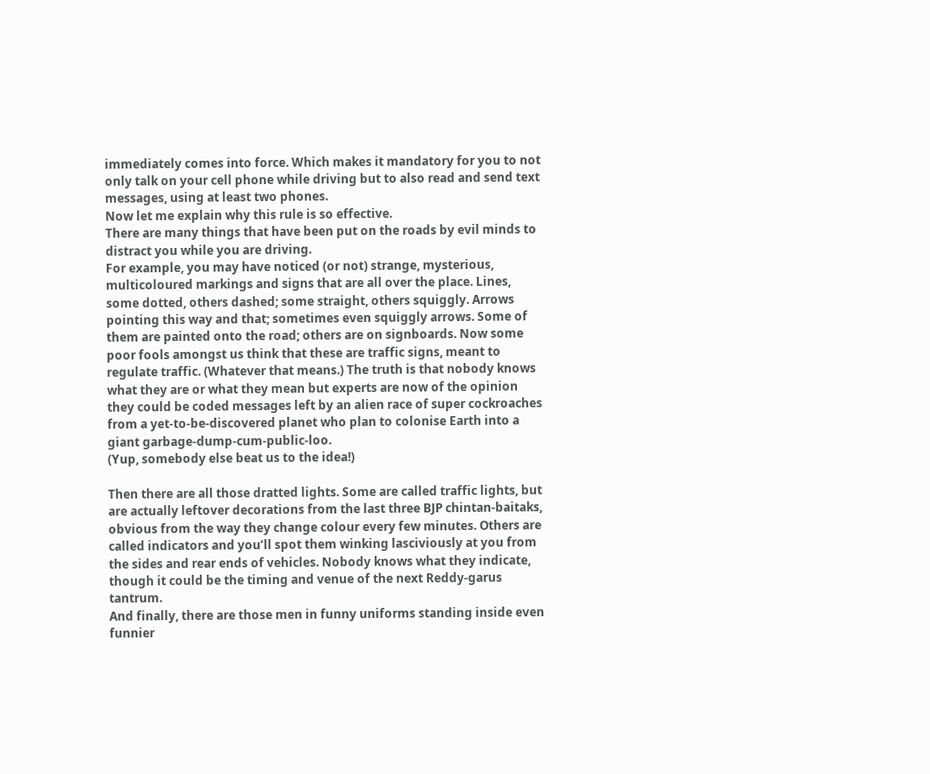immediately comes into force. Which makes it mandatory for you to not only talk on your cell phone while driving but to also read and send text messages, using at least two phones.
Now let me explain why this rule is so effective.
There are many things that have been put on the roads by evil minds to distract you while you are driving.
For example, you may have noticed (or not) strange, mysterious, multicoloured markings and signs that are all over the place. Lines, some dotted, others dashed; some straight, others squiggly. Arrows pointing this way and that; sometimes even squiggly arrows. Some of them are painted onto the road; others are on signboards. Now some poor fools amongst us think that these are traffic signs, meant to regulate traffic. (Whatever that means.) The truth is that nobody knows what they are or what they mean but experts are now of the opinion they could be coded messages left by an alien race of super cockroaches from a yet-to-be-discovered planet who plan to colonise Earth into a giant garbage-dump-cum-public-loo.
(Yup, somebody else beat us to the idea!)

Then there are all those dratted lights. Some are called traffic lights, but are actually leftover decorations from the last three BJP chintan-baitaks, obvious from the way they change colour every few minutes. Others are called indicators and you’ll spot them winking lasciviously at you from the sides and rear ends of vehicles. Nobody knows what they indicate, though it could be the timing and venue of the next Reddy-garus tantrum.
And finally, there are those men in funny uniforms standing inside even funnier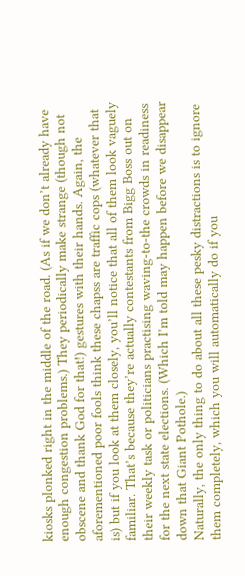kiosks plonked right in the middle of the road. (As if we don’t already have enough congestion problems.) They periodically make strange (though not obscene and thank God for that!) gestures with their hands. Again, the aforementioned poor fools think these chapss are traffic cops (whatever that is) but if you look at them closely, you’ll notice that all of them look vaguely familiar. That’s because they’re actually contestants from Bigg Boss out on their weekly task or politicians practising waving-to-the crowds in readiness for the next state elections. (Which I’m told may happen before we disappear down that Giant Pothole.)
Naturally, the only thing to do about all these pesky distractions is to ignore them completely, which you will automatically do if you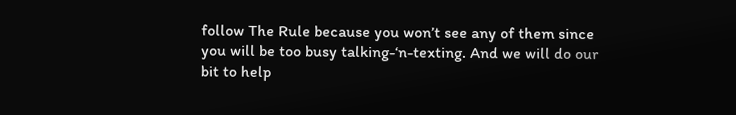follow The Rule because you won’t see any of them since you will be too busy talking-‘n-texting. And we will do our bit to help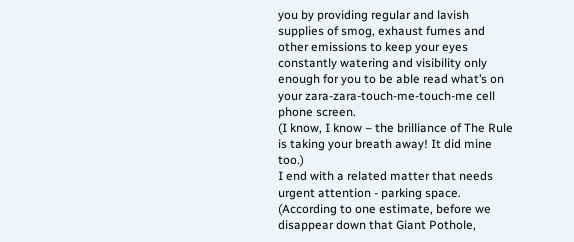you by providing regular and lavish supplies of smog, exhaust fumes and other emissions to keep your eyes constantly watering and visibility only enough for you to be able read what’s on your zara-zara-touch-me-touch-me cell phone screen.
(I know, I know – the brilliance of The Rule is taking your breath away! It did mine too.)
I end with a related matter that needs urgent attention - parking space. (According to one estimate, before we disappear down that Giant Pothole,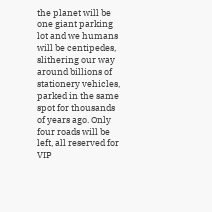the planet will be one giant parking lot and we humans will be centipedes, slithering our way around billions of stationery vehicles, parked in the same spot for thousands of years ago. Only four roads will be left, all reserved for VIP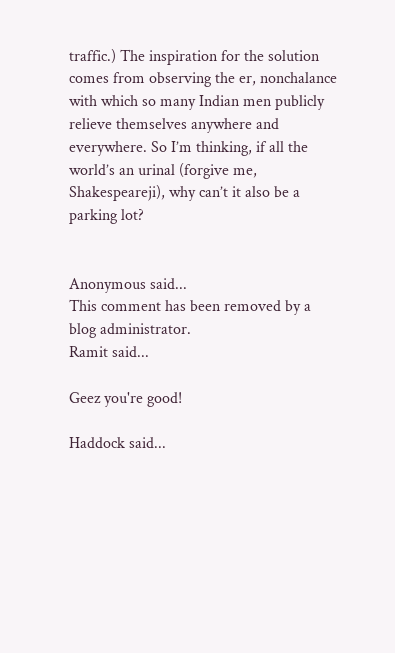traffic.) The inspiration for the solution comes from observing the er, nonchalance with which so many Indian men publicly relieve themselves anywhere and everywhere. So I’m thinking, if all the world’s an urinal (forgive me, Shakespeareji), why can’t it also be a parking lot?


Anonymous said...
This comment has been removed by a blog administrator.
Ramit said...

Geez you're good!

Haddock said...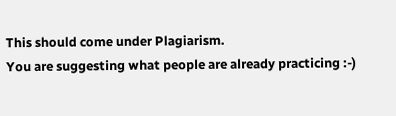This should come under Plagiarism.
You are suggesting what people are already practicing :-)